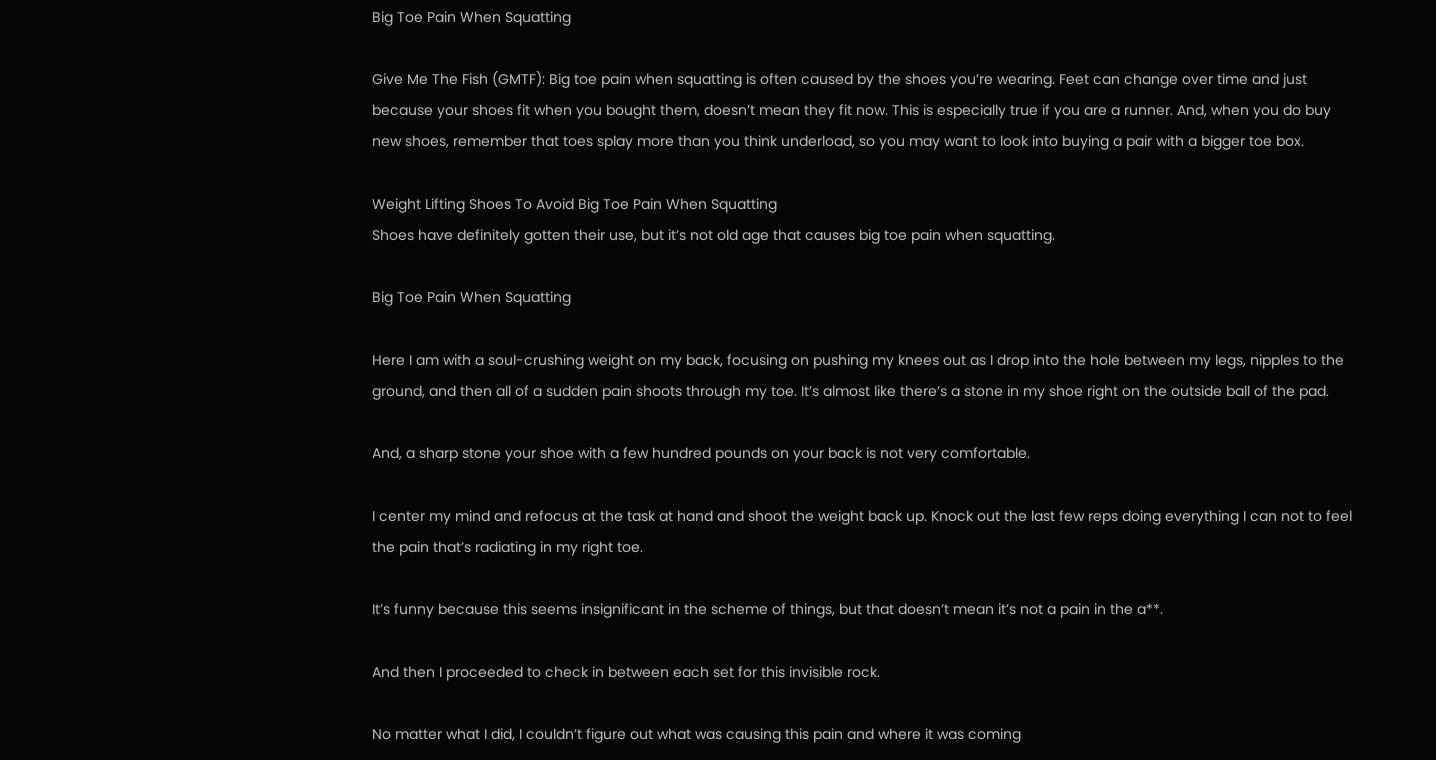Big Toe Pain When Squatting

Give Me The Fish (GMTF): Big toe pain when squatting is often caused by the shoes you’re wearing. Feet can change over time and just because your shoes fit when you bought them, doesn’t mean they fit now. This is especially true if you are a runner. And, when you do buy new shoes, remember that toes splay more than you think underload, so you may want to look into buying a pair with a bigger toe box.

Weight Lifting Shoes To Avoid Big Toe Pain When Squatting
Shoes have definitely gotten their use, but it’s not old age that causes big toe pain when squatting.

Big Toe Pain When Squatting

Here I am with a soul-crushing weight on my back, focusing on pushing my knees out as I drop into the hole between my legs, nipples to the ground, and then all of a sudden pain shoots through my toe. It’s almost like there’s a stone in my shoe right on the outside ball of the pad.

And, a sharp stone your shoe with a few hundred pounds on your back is not very comfortable.

I center my mind and refocus at the task at hand and shoot the weight back up. Knock out the last few reps doing everything I can not to feel the pain that’s radiating in my right toe.

It’s funny because this seems insignificant in the scheme of things, but that doesn’t mean it’s not a pain in the a**.

And then I proceeded to check in between each set for this invisible rock.

No matter what I did, I couldn’t figure out what was causing this pain and where it was coming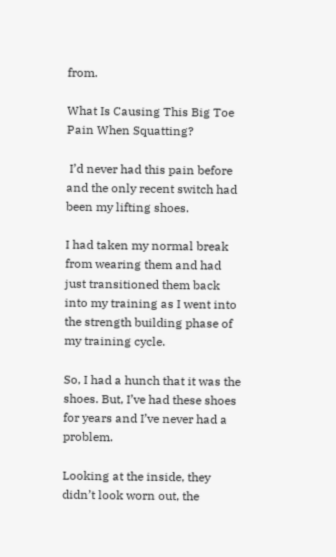from.

What Is Causing This Big Toe Pain When Squatting?

 I’d never had this pain before and the only recent switch had been my lifting shoes.

I had taken my normal break from wearing them and had just transitioned them back into my training as I went into the strength building phase of my training cycle.

So, I had a hunch that it was the shoes. But, I’ve had these shoes for years and I’ve never had a problem.

Looking at the inside, they didn’t look worn out, the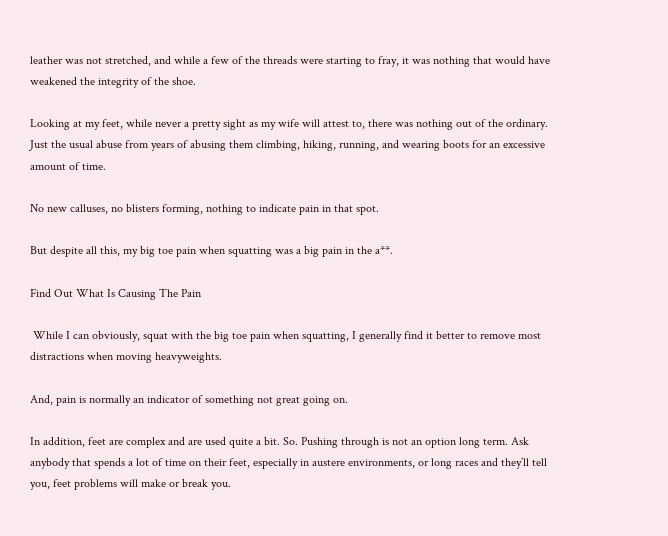leather was not stretched, and while a few of the threads were starting to fray, it was nothing that would have weakened the integrity of the shoe.

Looking at my feet, while never a pretty sight as my wife will attest to, there was nothing out of the ordinary. Just the usual abuse from years of abusing them climbing, hiking, running, and wearing boots for an excessive amount of time.

No new calluses, no blisters forming, nothing to indicate pain in that spot.

But despite all this, my big toe pain when squatting was a big pain in the a**.

Find Out What Is Causing The Pain

 While I can obviously, squat with the big toe pain when squatting, I generally find it better to remove most distractions when moving heavyweights.

And, pain is normally an indicator of something not great going on.

In addition, feet are complex and are used quite a bit. So. Pushing through is not an option long term. Ask anybody that spends a lot of time on their feet, especially in austere environments, or long races and they’ll tell you, feet problems will make or break you.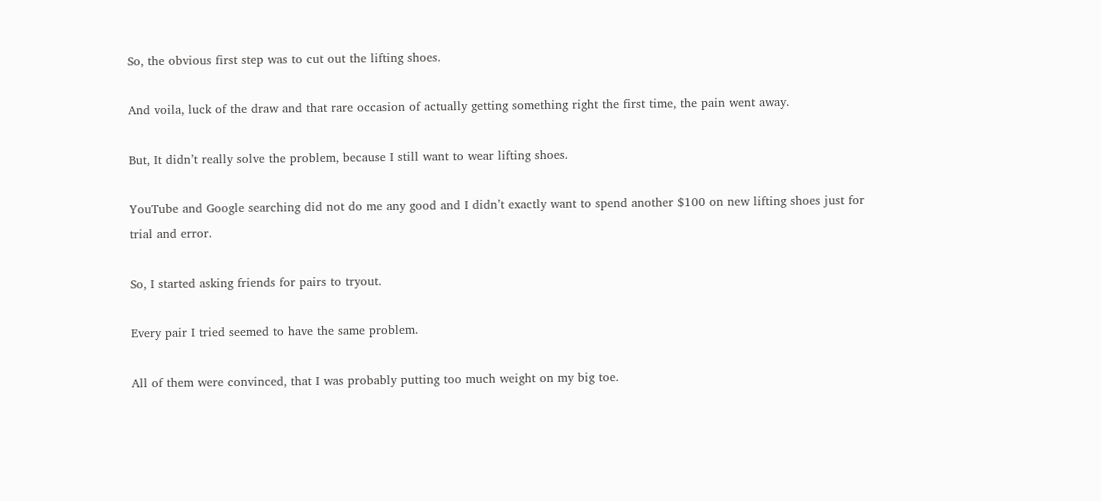So, the obvious first step was to cut out the lifting shoes.

And voila, luck of the draw and that rare occasion of actually getting something right the first time, the pain went away.

But, It didn’t really solve the problem, because I still want to wear lifting shoes.

YouTube and Google searching did not do me any good and I didn’t exactly want to spend another $100 on new lifting shoes just for trial and error.

So, I started asking friends for pairs to tryout.

Every pair I tried seemed to have the same problem.

All of them were convinced, that I was probably putting too much weight on my big toe.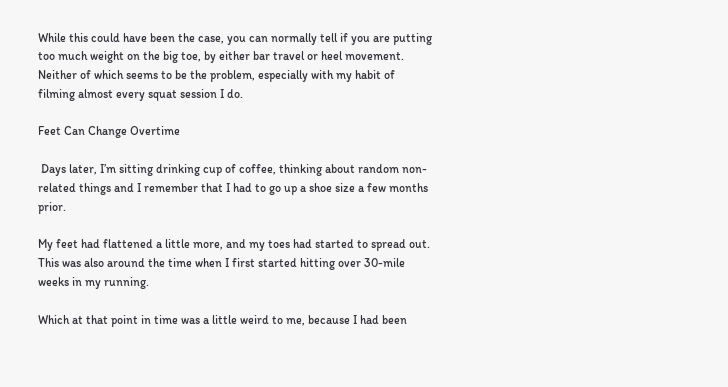While this could have been the case, you can normally tell if you are putting too much weight on the big toe, by either bar travel or heel movement. Neither of which seems to be the problem, especially with my habit of filming almost every squat session I do.

Feet Can Change Overtime

 Days later, I’m sitting drinking cup of coffee, thinking about random non-related things and I remember that I had to go up a shoe size a few months prior.

My feet had flattened a little more, and my toes had started to spread out. This was also around the time when I first started hitting over 30-mile weeks in my running.

Which at that point in time was a little weird to me, because I had been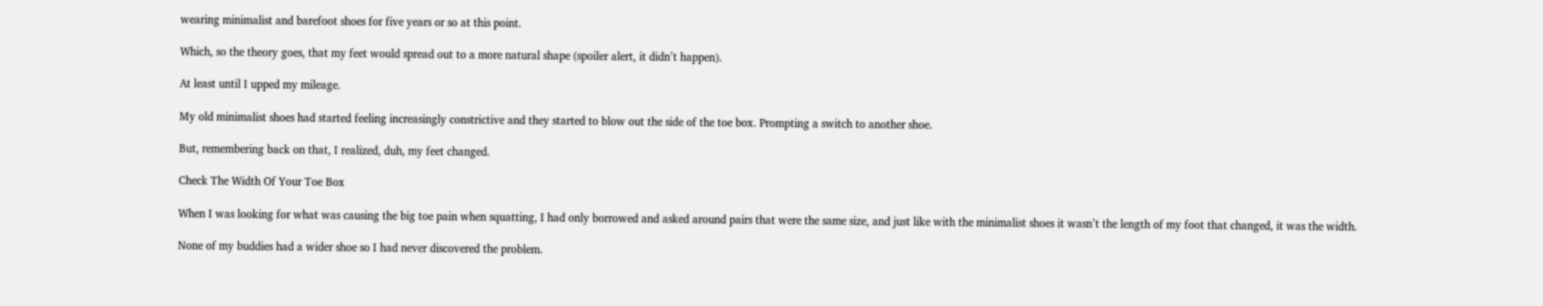wearing minimalist and barefoot shoes for five years or so at this point.

Which, so the theory goes, that my feet would spread out to a more natural shape (spoiler alert, it didn’t happen).

At least until I upped my mileage.

My old minimalist shoes had started feeling increasingly constrictive and they started to blow out the side of the toe box. Prompting a switch to another shoe.

But, remembering back on that, I realized, duh, my feet changed.

Check The Width Of Your Toe Box

When I was looking for what was causing the big toe pain when squatting, I had only borrowed and asked around pairs that were the same size, and just like with the minimalist shoes it wasn’t the length of my foot that changed, it was the width.

None of my buddies had a wider shoe so I had never discovered the problem.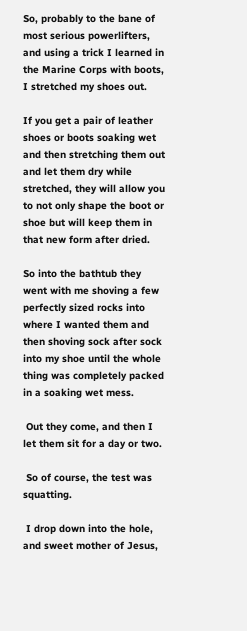So, probably to the bane of most serious powerlifters, and using a trick I learned in the Marine Corps with boots, I stretched my shoes out.

If you get a pair of leather shoes or boots soaking wet and then stretching them out and let them dry while stretched, they will allow you to not only shape the boot or shoe but will keep them in that new form after dried.

So into the bathtub they went with me shoving a few perfectly sized rocks into where I wanted them and then shoving sock after sock into my shoe until the whole thing was completely packed in a soaking wet mess.

 Out they come, and then I let them sit for a day or two.

 So of course, the test was squatting.

 I drop down into the hole, and sweet mother of Jesus,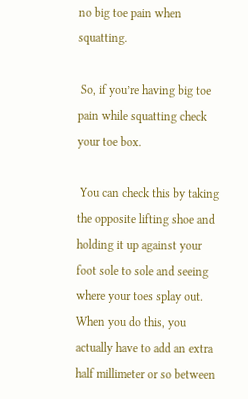no big toe pain when squatting.

 So, if you’re having big toe pain while squatting check your toe box.

 You can check this by taking the opposite lifting shoe and holding it up against your foot sole to sole and seeing where your toes splay out. When you do this, you actually have to add an extra half millimeter or so between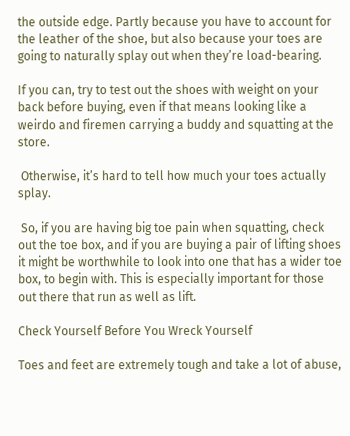the outside edge. Partly because you have to account for the leather of the shoe, but also because your toes are going to naturally splay out when they’re load-bearing.

If you can, try to test out the shoes with weight on your back before buying, even if that means looking like a weirdo and firemen carrying a buddy and squatting at the store.

 Otherwise, it’s hard to tell how much your toes actually splay.

 So, if you are having big toe pain when squatting, check out the toe box, and if you are buying a pair of lifting shoes it might be worthwhile to look into one that has a wider toe box, to begin with. This is especially important for those out there that run as well as lift.

Check Yourself Before You Wreck Yourself

Toes and feet are extremely tough and take a lot of abuse,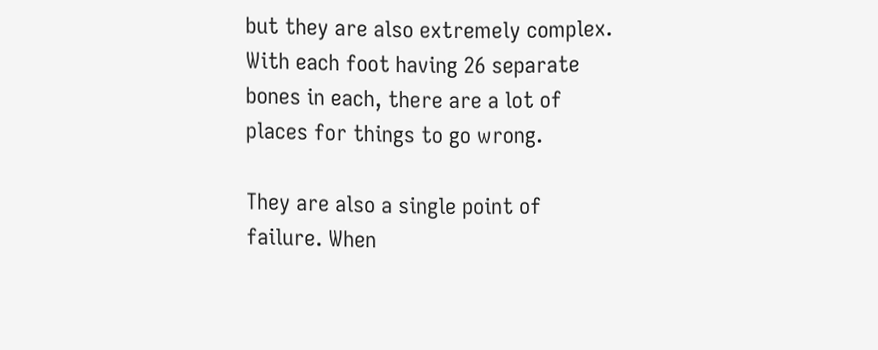but they are also extremely complex. With each foot having 26 separate bones in each, there are a lot of places for things to go wrong.

They are also a single point of failure. When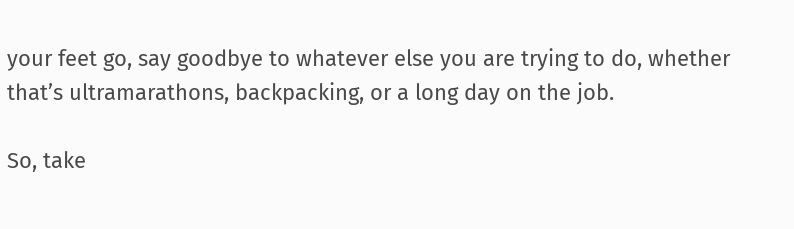your feet go, say goodbye to whatever else you are trying to do, whether that’s ultramarathons, backpacking, or a long day on the job.

So, take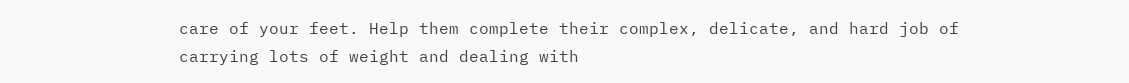care of your feet. Help them complete their complex, delicate, and hard job of carrying lots of weight and dealing with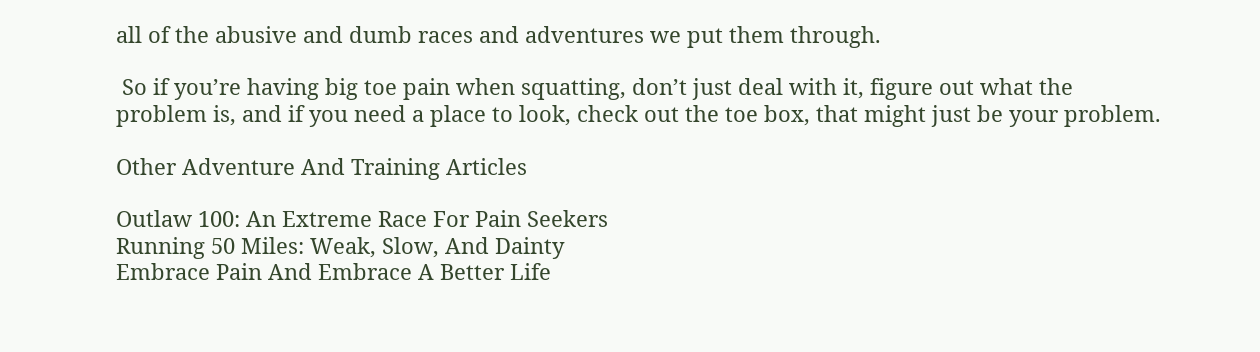all of the abusive and dumb races and adventures we put them through.

 So if you’re having big toe pain when squatting, don’t just deal with it, figure out what the problem is, and if you need a place to look, check out the toe box, that might just be your problem.

Other Adventure And Training Articles

Outlaw 100: An Extreme Race For Pain Seekers
Running 50 Miles: Weak, Slow, And Dainty
Embrace Pain And Embrace A Better Life